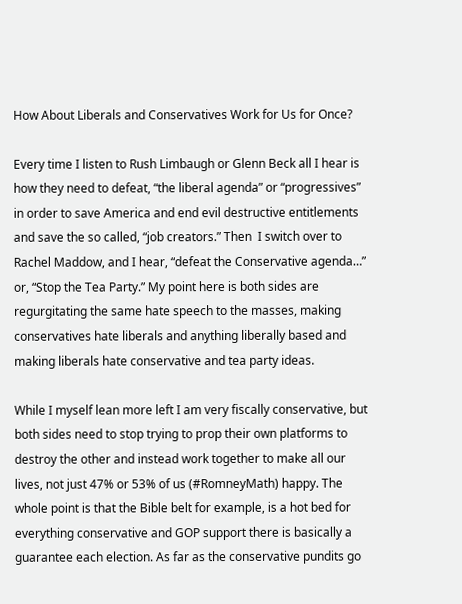How About Liberals and Conservatives Work for Us for Once?

Every time I listen to Rush Limbaugh or Glenn Beck all I hear is how they need to defeat, “the liberal agenda” or “progressives” in order to save America and end evil destructive entitlements and save the so called, “job creators.” Then  I switch over to Rachel Maddow, and I hear, “defeat the Conservative agenda…” or, “Stop the Tea Party.” My point here is both sides are regurgitating the same hate speech to the masses, making conservatives hate liberals and anything liberally based and making liberals hate conservative and tea party ideas.

While I myself lean more left I am very fiscally conservative, but both sides need to stop trying to prop their own platforms to destroy the other and instead work together to make all our lives, not just 47% or 53% of us (#RomneyMath) happy. The whole point is that the Bible belt for example, is a hot bed for everything conservative and GOP support there is basically a guarantee each election. As far as the conservative pundits go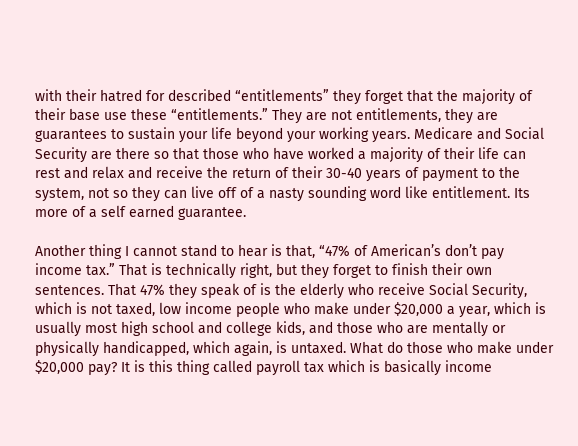with their hatred for described “entitlements” they forget that the majority of their base use these “entitlements.” They are not entitlements, they are guarantees to sustain your life beyond your working years. Medicare and Social Security are there so that those who have worked a majority of their life can rest and relax and receive the return of their 30-40 years of payment to the system, not so they can live off of a nasty sounding word like entitlement. Its more of a self earned guarantee.

Another thing I cannot stand to hear is that, “47% of American’s don’t pay income tax.” That is technically right, but they forget to finish their own sentences. That 47% they speak of is the elderly who receive Social Security, which is not taxed, low income people who make under $20,000 a year, which is usually most high school and college kids, and those who are mentally or physically handicapped, which again, is untaxed. What do those who make under $20,000 pay? It is this thing called payroll tax which is basically income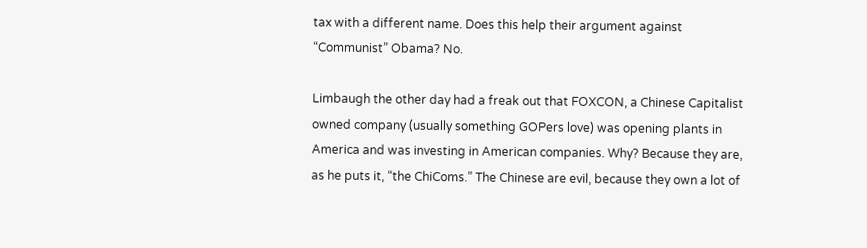tax with a different name. Does this help their argument against “Communist” Obama? No.

Limbaugh the other day had a freak out that FOXCON, a Chinese Capitalist owned company (usually something GOPers love) was opening plants in America and was investing in American companies. Why? Because they are, as he puts it, “the ChiComs.” The Chinese are evil, because they own a lot of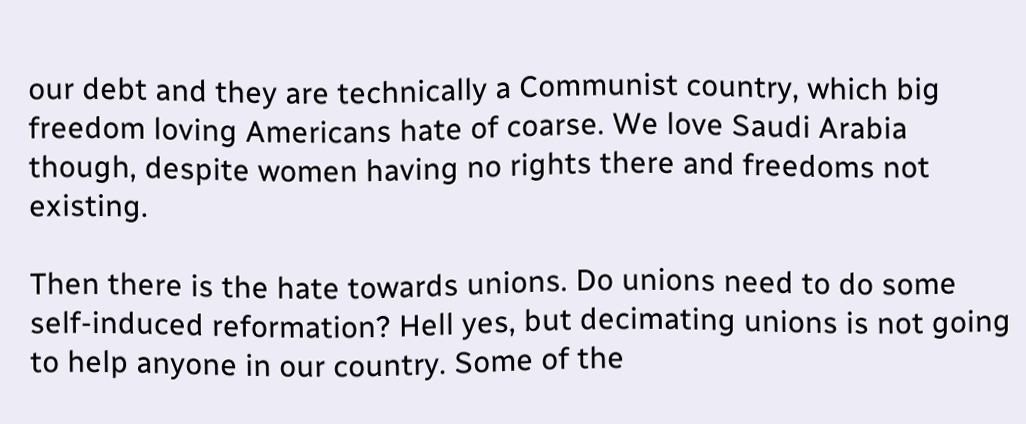our debt and they are technically a Communist country, which big freedom loving Americans hate of coarse. We love Saudi Arabia though, despite women having no rights there and freedoms not existing.

Then there is the hate towards unions. Do unions need to do some self-induced reformation? Hell yes, but decimating unions is not going to help anyone in our country. Some of the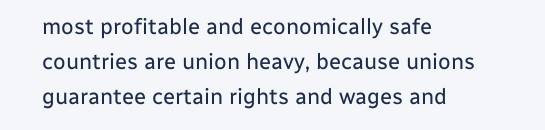most profitable and economically safe countries are union heavy, because unions guarantee certain rights and wages and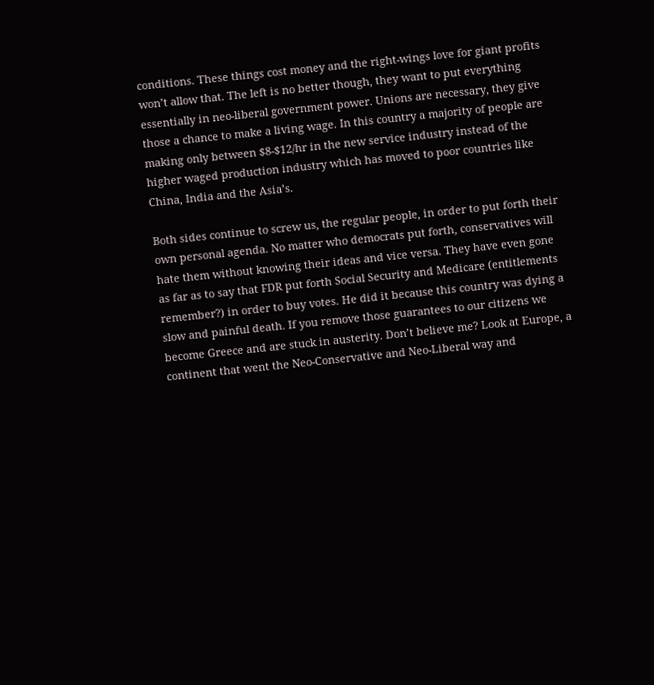conditions. These things cost money and the right-wings love for giant profits won’t allow that. The left is no better though, they want to put everything essentially in neo-liberal government power. Unions are necessary, they give those a chance to make a living wage. In this country a majority of people are making only between $8-$12/hr in the new service industry instead of the higher waged production industry which has moved to poor countries like China, India and the Asia’s.

Both sides continue to screw us, the regular people, in order to put forth their own personal agenda. No matter who democrats put forth, conservatives will hate them without knowing their ideas and vice versa. They have even gone as far as to say that FDR put forth Social Security and Medicare (entitlements remember?) in order to buy votes. He did it because this country was dying a slow and painful death. If you remove those guarantees to our citizens we become Greece and are stuck in austerity. Don’t believe me? Look at Europe, a continent that went the Neo-Conservative and Neo-Liberal way and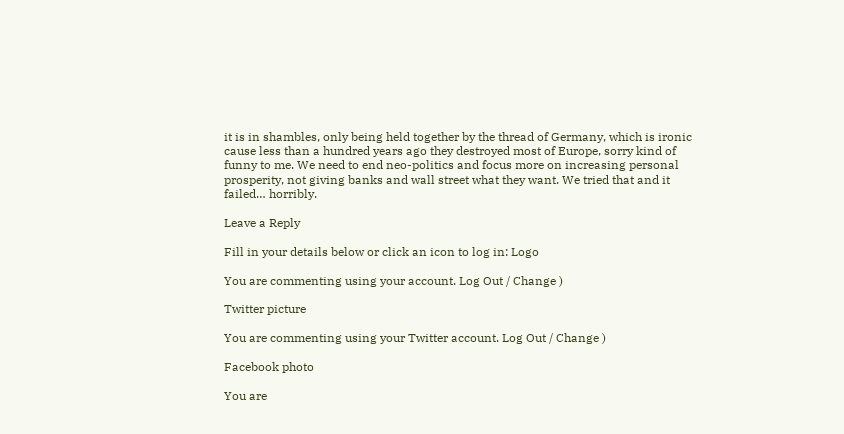it is in shambles, only being held together by the thread of Germany, which is ironic cause less than a hundred years ago they destroyed most of Europe, sorry kind of funny to me. We need to end neo-politics and focus more on increasing personal prosperity, not giving banks and wall street what they want. We tried that and it failed… horribly.

Leave a Reply

Fill in your details below or click an icon to log in: Logo

You are commenting using your account. Log Out / Change )

Twitter picture

You are commenting using your Twitter account. Log Out / Change )

Facebook photo

You are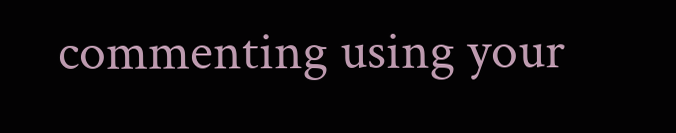commenting using your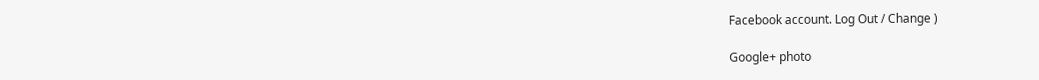Facebook account. Log Out / Change )

Google+ photo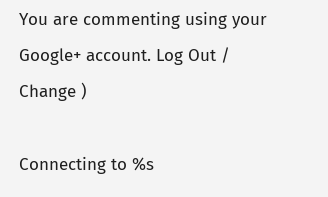You are commenting using your Google+ account. Log Out / Change )

Connecting to %s